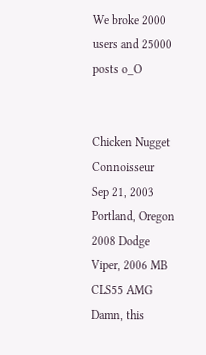We broke 2000 users and 25000 posts o_O


Chicken Nugget Connoisseur
Sep 21, 2003
Portland, Oregon
2008 Dodge Viper, 2006 MB CLS55 AMG
Damn, this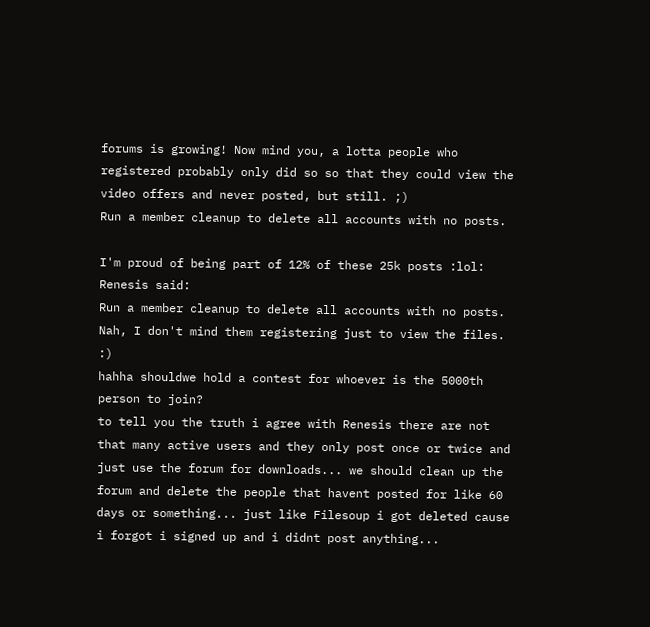forums is growing! Now mind you, a lotta people who registered probably only did so so that they could view the video offers and never posted, but still. ;)
Run a member cleanup to delete all accounts with no posts.

I'm proud of being part of 12% of these 25k posts :lol:
Renesis said:
Run a member cleanup to delete all accounts with no posts.
Nah, I don't mind them registering just to view the files. :)
hahha shouldwe hold a contest for whoever is the 5000th person to join?
to tell you the truth i agree with Renesis there are not that many active users and they only post once or twice and just use the forum for downloads... we should clean up the forum and delete the people that havent posted for like 60 days or something... just like Filesoup i got deleted cause i forgot i signed up and i didnt post anything...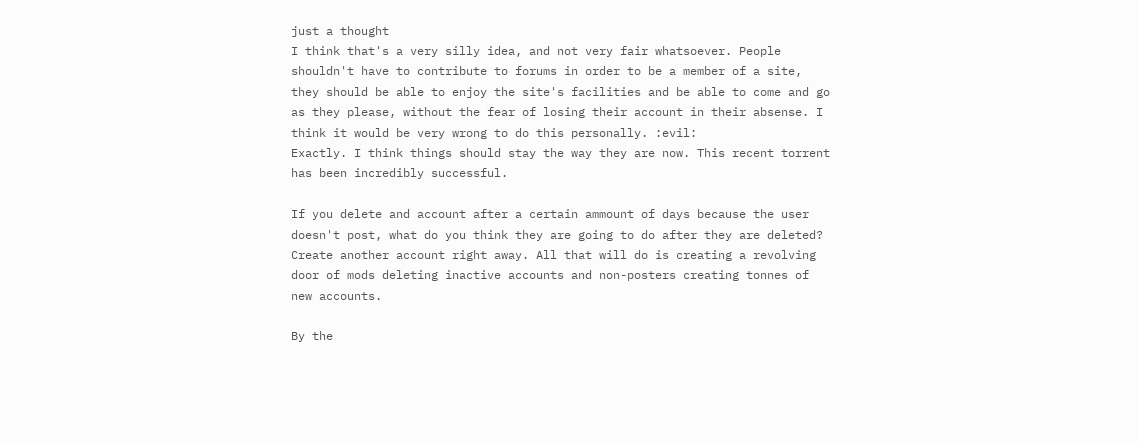just a thought
I think that's a very silly idea, and not very fair whatsoever. People shouldn't have to contribute to forums in order to be a member of a site, they should be able to enjoy the site's facilities and be able to come and go as they please, without the fear of losing their account in their absense. I think it would be very wrong to do this personally. :evil:
Exactly. I think things should stay the way they are now. This recent torrent has been incredibly successful.

If you delete and account after a certain ammount of days because the user doesn't post, what do you think they are going to do after they are deleted? Create another account right away. All that will do is creating a revolving door of mods deleting inactive accounts and non-posters creating tonnes of new accounts.

By the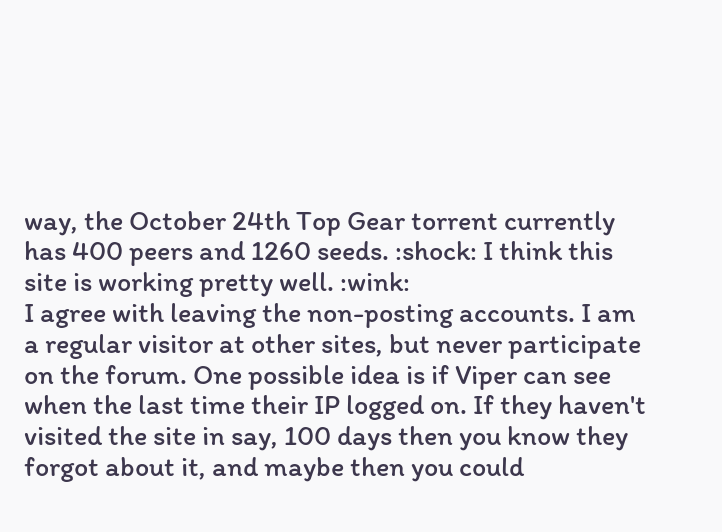way, the October 24th Top Gear torrent currently has 400 peers and 1260 seeds. :shock: I think this site is working pretty well. :wink:
I agree with leaving the non-posting accounts. I am a regular visitor at other sites, but never participate on the forum. One possible idea is if Viper can see when the last time their IP logged on. If they haven't visited the site in say, 100 days then you know they forgot about it, and maybe then you could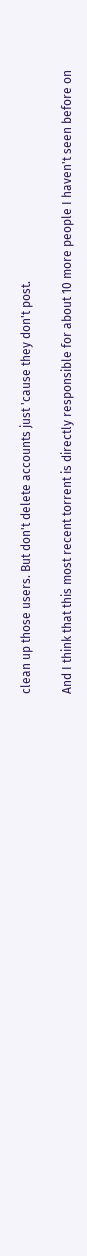clean up those users. But don't delete accounts just 'cause they don't post.

And I think that this most recent torrent is directly responsible for about 10 more people I haven't seen before on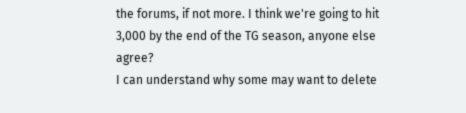the forums, if not more. I think we're going to hit 3,000 by the end of the TG season, anyone else agree?
I can understand why some may want to delete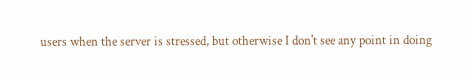users when the server is stressed, but otherwise I don't see any point in doing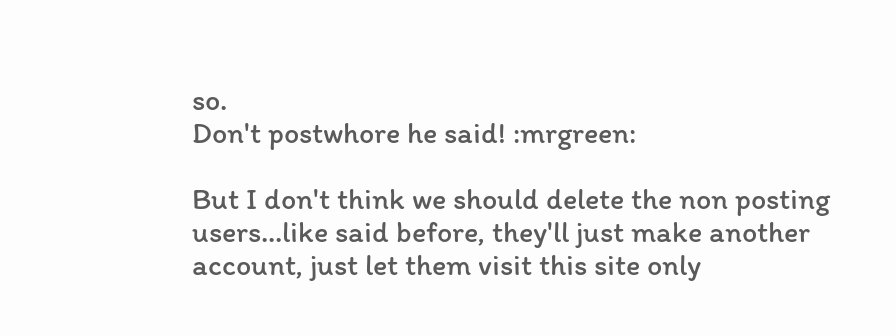so.
Don't postwhore he said! :mrgreen:

But I don't think we should delete the non posting users...like said before, they'll just make another account, just let them visit this site only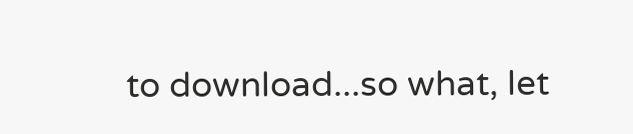to download...so what, let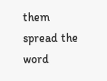them spread the word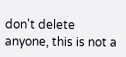don't delete anyone, this is not a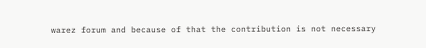warez forum and because of that the contribution is not necessary